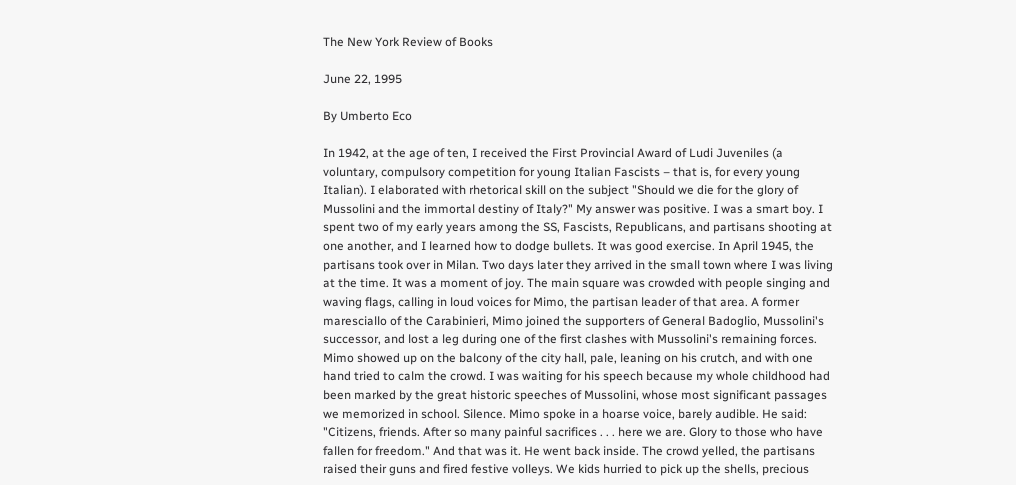The New York Review of Books

June 22, 1995

By Umberto Eco

In 1942, at the age of ten, I received the First Provincial Award of Ludi Juveniles (a voluntary, compulsory competition for young Italian Fascists – that is, for every young Italian). I elaborated with rhetorical skill on the subject "Should we die for the glory of Mussolini and the immortal destiny of Italy?" My answer was positive. I was a smart boy. I spent two of my early years among the SS, Fascists, Republicans, and partisans shooting at one another, and I learned how to dodge bullets. It was good exercise. In April 1945, the partisans took over in Milan. Two days later they arrived in the small town where I was living at the time. It was a moment of joy. The main square was crowded with people singing and waving flags, calling in loud voices for Mimo, the partisan leader of that area. A former maresciallo of the Carabinieri, Mimo joined the supporters of General Badoglio, Mussolini's successor, and lost a leg during one of the first clashes with Mussolini's remaining forces. Mimo showed up on the balcony of the city hall, pale, leaning on his crutch, and with one hand tried to calm the crowd. I was waiting for his speech because my whole childhood had been marked by the great historic speeches of Mussolini, whose most significant passages we memorized in school. Silence. Mimo spoke in a hoarse voice, barely audible. He said: "Citizens, friends. After so many painful sacrifices . . . here we are. Glory to those who have fallen for freedom." And that was it. He went back inside. The crowd yelled, the partisans raised their guns and fired festive volleys. We kids hurried to pick up the shells, precious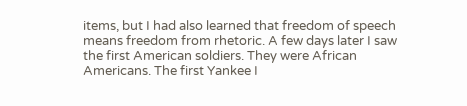items, but I had also learned that freedom of speech means freedom from rhetoric. A few days later I saw the first American soldiers. They were African Americans. The first Yankee I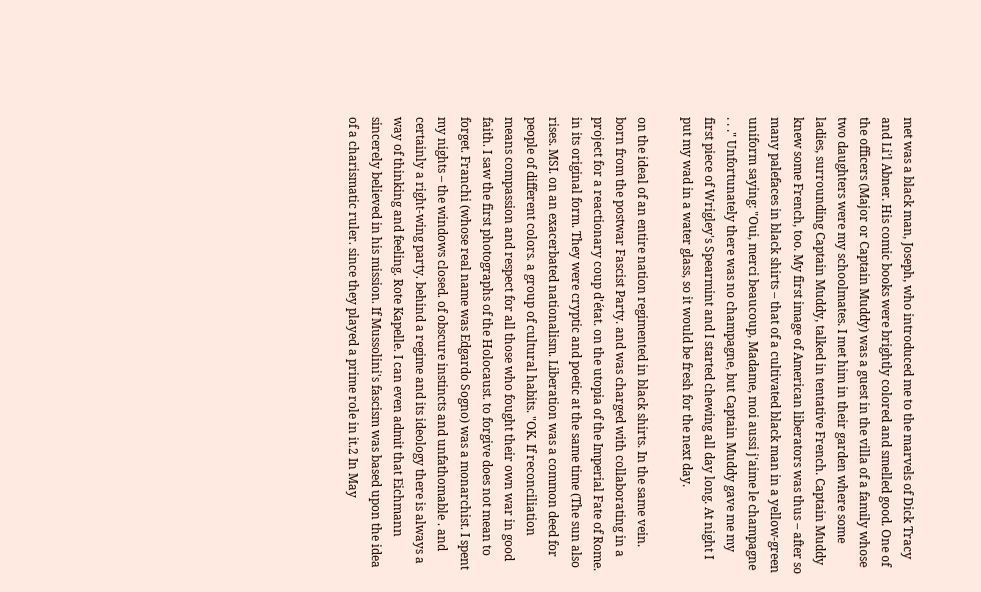met was a black man, Joseph, who introduced me to the marvels of Dick Tracy and Li'l Abner. His comic books were brightly colored and smelled good. One of the officers (Major or Captain Muddy) was a guest in the villa of a family whose two daughters were my schoolmates. I met him in their garden where some ladies, surrounding Captain Muddy, talked in tentative French. Captain Muddy knew some French, too. My first image of American liberators was thus – after so many palefaces in black shirts – that of a cultivated black man in a yellow-green uniform saying: "Oui, merci beaucoup, Madame, moi aussi j'aime le champagne . . ." Unfortunately there was no champagne, but Captain Muddy gave me my first piece of Wrigley's Spearmint and I started chewing all day long. At night I put my wad in a water glass, so it would be fresh for the next day.

on the ideal of an entire nation regimented in black shirts. In the same vein. born from the postwar Fascist Party. and was charged with collaborating in a project for a reactionary coup d'état. on the utopia of the Imperial Fate of Rome. in its original form. They were cryptic and poetic at the same time (The sun also rises. MSI. on an exacerbated nationalism. Liberation was a common deed for people of different colors. a group of cultural habits. "OK. If reconciliation means compassion and respect for all those who fought their own war in good faith. I saw the first photographs of the Holocaust. to forgive does not mean to forget. Franchi (whose real name was Edgardo Sogno) was a monarchist. I spent my nights – the windows closed. of obscure instincts and unfathomable . and certainly a right-wing party. behind a regime and its ideology there is always a way of thinking and feeling. Rote Kapelle. I can even admit that Eichmann sincerely believed in his mission. If Mussolini's fascism was based upon the idea of a charismatic ruler. since they played a prime role in it.2 In May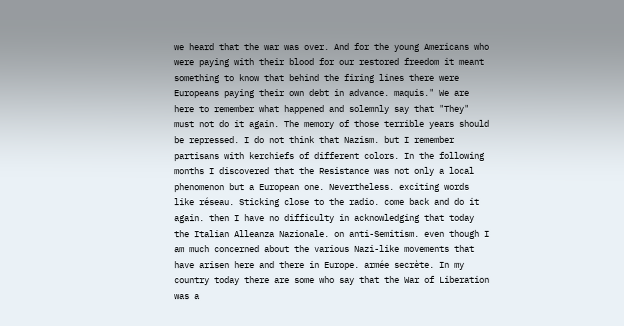we heard that the war was over. And for the young Americans who were paying with their blood for our restored freedom it meant something to know that behind the firing lines there were Europeans paying their own debt in advance. maquis." We are here to remember what happened and solemnly say that "They" must not do it again. The memory of those terrible years should be repressed. I do not think that Nazism. but I remember partisans with kerchiefs of different colors. In the following months I discovered that the Resistance was not only a local phenomenon but a European one. Nevertheless. exciting words like réseau. Sticking close to the radio. come back and do it again. then I have no difficulty in acknowledging that today the Italian Alleanza Nazionale. on anti-Semitism. even though I am much concerned about the various Nazi-like movements that have arisen here and there in Europe. armée secrète. In my country today there are some who say that the War of Liberation was a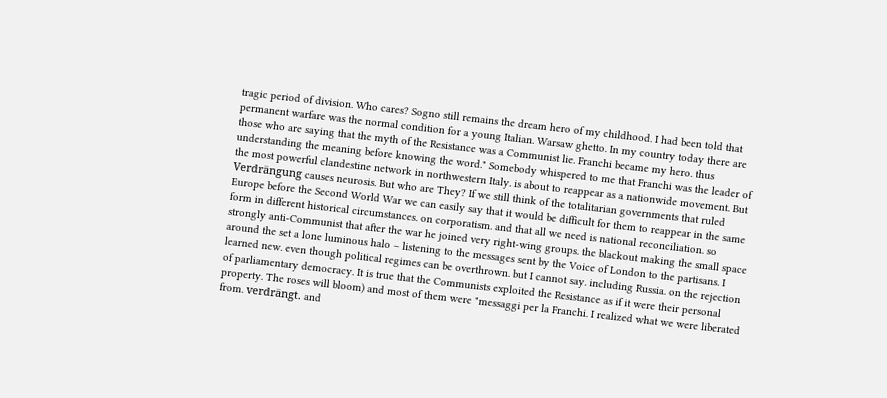tragic period of division. Who cares? Sogno still remains the dream hero of my childhood. I had been told that permanent warfare was the normal condition for a young Italian. Warsaw ghetto. In my country today there are those who are saying that the myth of the Resistance was a Communist lie. Franchi became my hero. thus understanding the meaning before knowing the word." Somebody whispered to me that Franchi was the leader of the most powerful clandestine network in northwestern Italy. is about to reappear as a nationwide movement. But Verdrängung causes neurosis. But who are They? If we still think of the totalitarian governments that ruled Europe before the Second World War we can easily say that it would be difficult for them to reappear in the same form in different historical circumstances. on corporatism. and that all we need is national reconciliation. so strongly anti-Communist that after the war he joined very right-wing groups. the blackout making the small space around the set a lone luminous halo – listening to the messages sent by the Voice of London to the partisans. I learned new. even though political regimes can be overthrown. but I cannot say. including Russia. on the rejection of parliamentary democracy. It is true that the Communists exploited the Resistance as if it were their personal property. The roses will bloom) and most of them were "messaggi per la Franchi. I realized what we were liberated from. verdrängt. and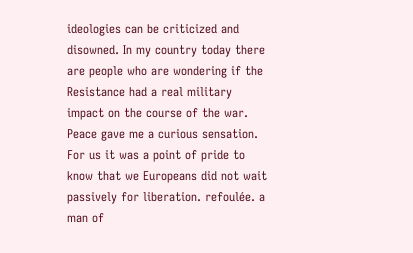ideologies can be criticized and disowned. In my country today there are people who are wondering if the Resistance had a real military impact on the course of the war. Peace gave me a curious sensation. For us it was a point of pride to know that we Europeans did not wait passively for liberation. refoulée. a man of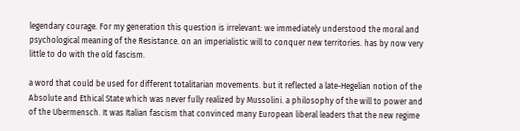legendary courage. For my generation this question is irrelevant: we immediately understood the moral and psychological meaning of the Resistance. on an imperialistic will to conquer new territories. has by now very little to do with the old fascism.

a word that could be used for different totalitarian movements. but it reflected a late-Hegelian notion of the Absolute and Ethical State which was never fully realized by Mussolini. a philosophy of the will to power and of the Ubermensch. It was Italian fascism that convinced many European liberal leaders that the new regime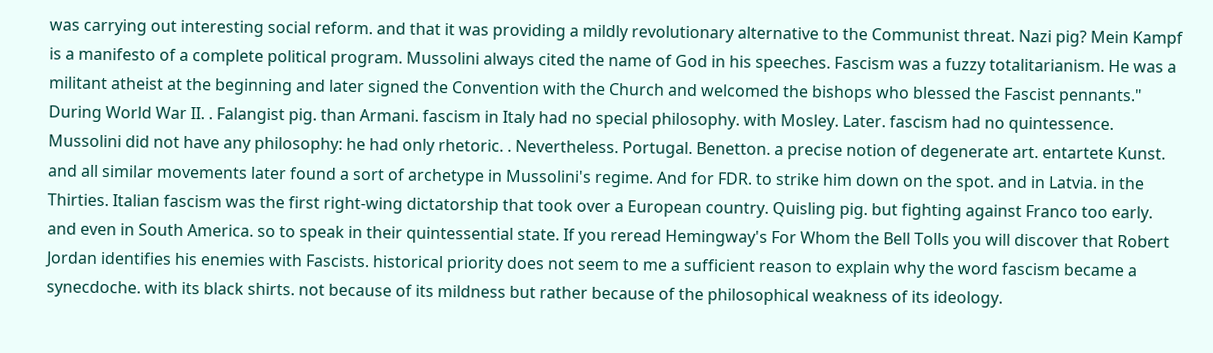was carrying out interesting social reform. and that it was providing a mildly revolutionary alternative to the Communist threat. Nazi pig? Mein Kampf is a manifesto of a complete political program. Mussolini always cited the name of God in his speeches. Fascism was a fuzzy totalitarianism. He was a militant atheist at the beginning and later signed the Convention with the Church and welcomed the bishops who blessed the Fascist pennants." During World War II. . Falangist pig. than Armani. fascism in Italy had no special philosophy. with Mosley. Later. fascism had no quintessence. Mussolini did not have any philosophy: he had only rhetoric. . Nevertheless. Portugal. Benetton. a precise notion of degenerate art. entartete Kunst. and all similar movements later found a sort of archetype in Mussolini's regime. And for FDR. to strike him down on the spot. and in Latvia. in the Thirties. Italian fascism was the first right-wing dictatorship that took over a European country. Quisling pig. but fighting against Franco too early. and even in South America. so to speak in their quintessential state. If you reread Hemingway's For Whom the Bell Tolls you will discover that Robert Jordan identifies his enemies with Fascists. historical priority does not seem to me a sufficient reason to explain why the word fascism became a synecdoche. with its black shirts. not because of its mildness but rather because of the philosophical weakness of its ideology.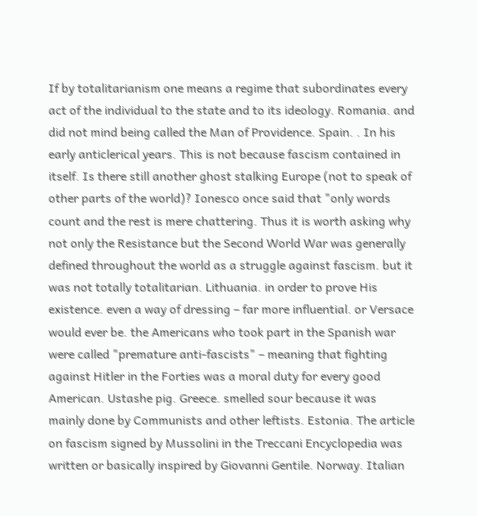If by totalitarianism one means a regime that subordinates every act of the individual to the state and to its ideology. Romania. and did not mind being called the Man of Providence. Spain. . In his early anticlerical years. This is not because fascism contained in itself. Is there still another ghost stalking Europe (not to speak of other parts of the world)? Ionesco once said that "only words count and the rest is mere chattering. Thus it is worth asking why not only the Resistance but the Second World War was generally defined throughout the world as a struggle against fascism. but it was not totally totalitarian. Lithuania. in order to prove His existence. even a way of dressing – far more influential. or Versace would ever be. the Americans who took part in the Spanish war were called "premature anti-fascists" – meaning that fighting against Hitler in the Forties was a moral duty for every good American. Ustashe pig. Greece. smelled sour because it was mainly done by Communists and other leftists. Estonia. The article on fascism signed by Mussolini in the Treccani Encyclopedia was written or basically inspired by Giovanni Gentile. Norway. Italian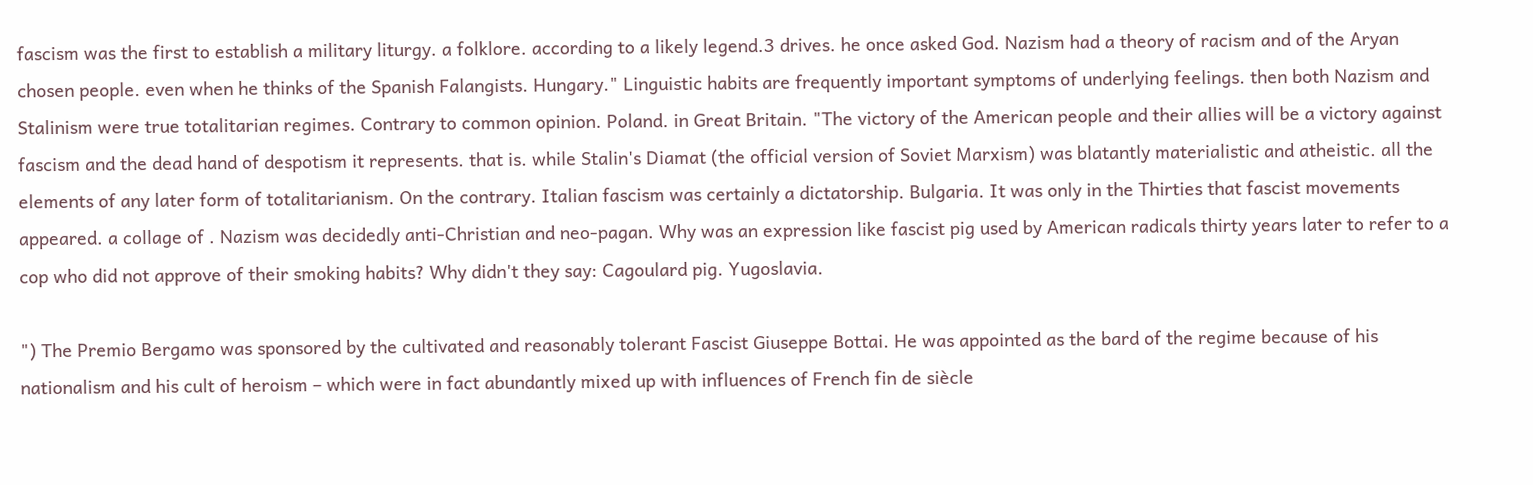fascism was the first to establish a military liturgy. a folklore. according to a likely legend.3 drives. he once asked God. Nazism had a theory of racism and of the Aryan chosen people. even when he thinks of the Spanish Falangists. Hungary." Linguistic habits are frequently important symptoms of underlying feelings. then both Nazism and Stalinism were true totalitarian regimes. Contrary to common opinion. Poland. in Great Britain. "The victory of the American people and their allies will be a victory against fascism and the dead hand of despotism it represents. that is. while Stalin's Diamat (the official version of Soviet Marxism) was blatantly materialistic and atheistic. all the elements of any later form of totalitarianism. On the contrary. Italian fascism was certainly a dictatorship. Bulgaria. It was only in the Thirties that fascist movements appeared. a collage of . Nazism was decidedly anti-Christian and neo-pagan. Why was an expression like fascist pig used by American radicals thirty years later to refer to a cop who did not approve of their smoking habits? Why didn't they say: Cagoulard pig. Yugoslavia.

") The Premio Bergamo was sponsored by the cultivated and reasonably tolerant Fascist Giuseppe Bottai. He was appointed as the bard of the regime because of his nationalism and his cult of heroism – which were in fact abundantly mixed up with influences of French fin de siècle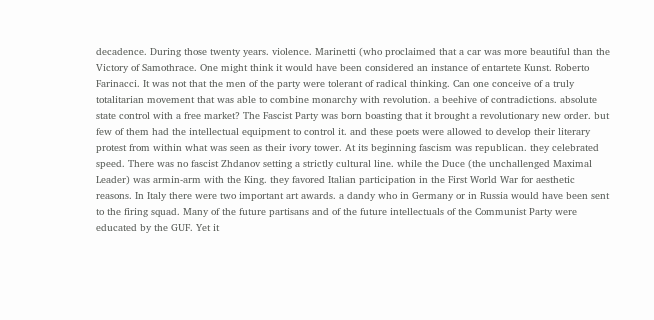decadence. During those twenty years. violence. Marinetti (who proclaimed that a car was more beautiful than the Victory of Samothrace. One might think it would have been considered an instance of entartete Kunst. Roberto Farinacci. It was not that the men of the party were tolerant of radical thinking. Can one conceive of a truly totalitarian movement that was able to combine monarchy with revolution. a beehive of contradictions. absolute state control with a free market? The Fascist Party was born boasting that it brought a revolutionary new order. but few of them had the intellectual equipment to control it. and these poets were allowed to develop their literary protest from within what was seen as their ivory tower. At its beginning fascism was republican. they celebrated speed. There was no fascist Zhdanov setting a strictly cultural line. while the Duce (the unchallenged Maximal Leader) was armin-arm with the King. they favored Italian participation in the First World War for aesthetic reasons. In Italy there were two important art awards. a dandy who in Germany or in Russia would have been sent to the firing squad. Many of the future partisans and of the future intellectuals of the Communist Party were educated by the GUF. Yet it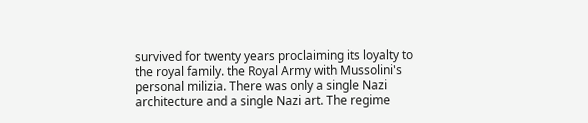survived for twenty years proclaiming its loyalty to the royal family. the Royal Army with Mussolini's personal milizia. There was only a single Nazi architecture and a single Nazi art. The regime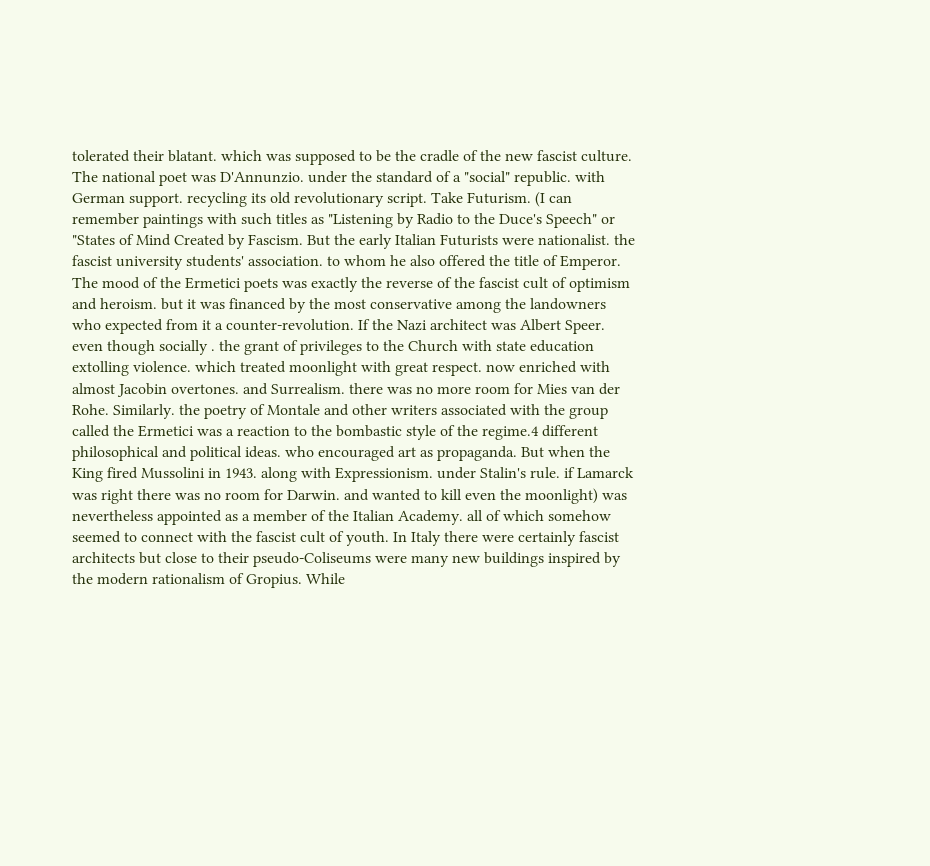tolerated their blatant. which was supposed to be the cradle of the new fascist culture. The national poet was D'Annunzio. under the standard of a "social" republic. with German support. recycling its old revolutionary script. Take Futurism. (I can remember paintings with such titles as "Listening by Radio to the Duce's Speech" or "States of Mind Created by Fascism. But the early Italian Futurists were nationalist. the fascist university students' association. to whom he also offered the title of Emperor. The mood of the Ermetici poets was exactly the reverse of the fascist cult of optimism and heroism. but it was financed by the most conservative among the landowners who expected from it a counter-revolution. If the Nazi architect was Albert Speer. even though socially . the grant of privileges to the Church with state education extolling violence. which treated moonlight with great respect. now enriched with almost Jacobin overtones. and Surrealism. there was no more room for Mies van der Rohe. Similarly. the poetry of Montale and other writers associated with the group called the Ermetici was a reaction to the bombastic style of the regime.4 different philosophical and political ideas. who encouraged art as propaganda. But when the King fired Mussolini in 1943. along with Expressionism. under Stalin's rule. if Lamarck was right there was no room for Darwin. and wanted to kill even the moonlight) was nevertheless appointed as a member of the Italian Academy. all of which somehow seemed to connect with the fascist cult of youth. In Italy there were certainly fascist architects but close to their pseudo-Coliseums were many new buildings inspired by the modern rationalism of Gropius. While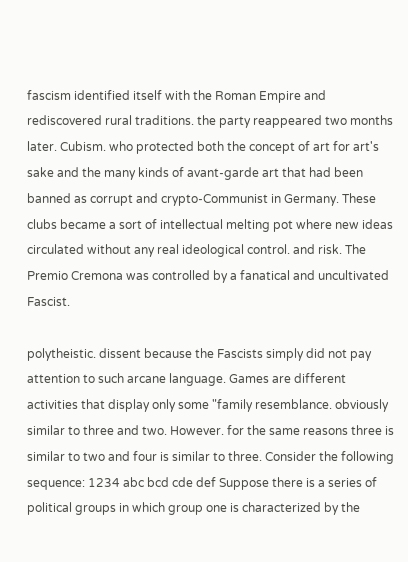fascism identified itself with the Roman Empire and rediscovered rural traditions. the party reappeared two months later. Cubism. who protected both the concept of art for art's sake and the many kinds of avant-garde art that had been banned as corrupt and crypto-Communist in Germany. These clubs became a sort of intellectual melting pot where new ideas circulated without any real ideological control. and risk. The Premio Cremona was controlled by a fanatical and uncultivated Fascist.

polytheistic. dissent because the Fascists simply did not pay attention to such arcane language. Games are different activities that display only some "family resemblance. obviously similar to three and two. However. for the same reasons three is similar to two and four is similar to three. Consider the following sequence: 1234 abc bcd cde def Suppose there is a series of political groups in which group one is characterized by the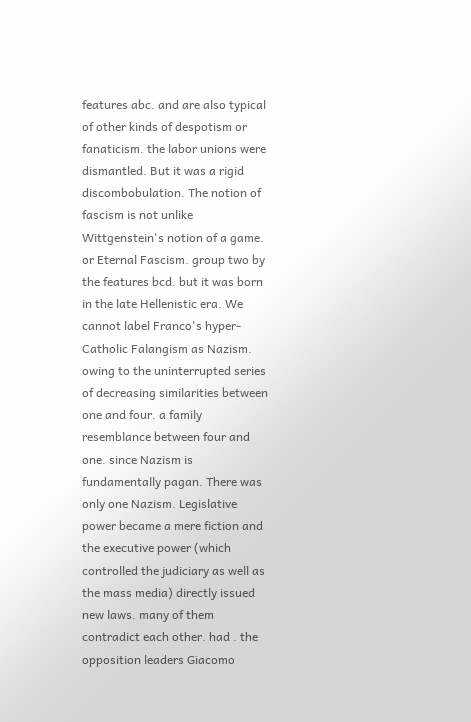features abc. and are also typical of other kinds of despotism or fanaticism. the labor unions were dismantled. But it was a rigid discombobulation. The notion of fascism is not unlike Wittgenstein's notion of a game. or Eternal Fascism. group two by the features bcd. but it was born in the late Hellenistic era. We cannot label Franco's hyper-Catholic Falangism as Nazism. owing to the uninterrupted series of decreasing similarities between one and four. a family resemblance between four and one. since Nazism is fundamentally pagan. There was only one Nazism. Legislative power became a mere fiction and the executive power (which controlled the judiciary as well as the mass media) directly issued new laws. many of them contradict each other. had . the opposition leaders Giacomo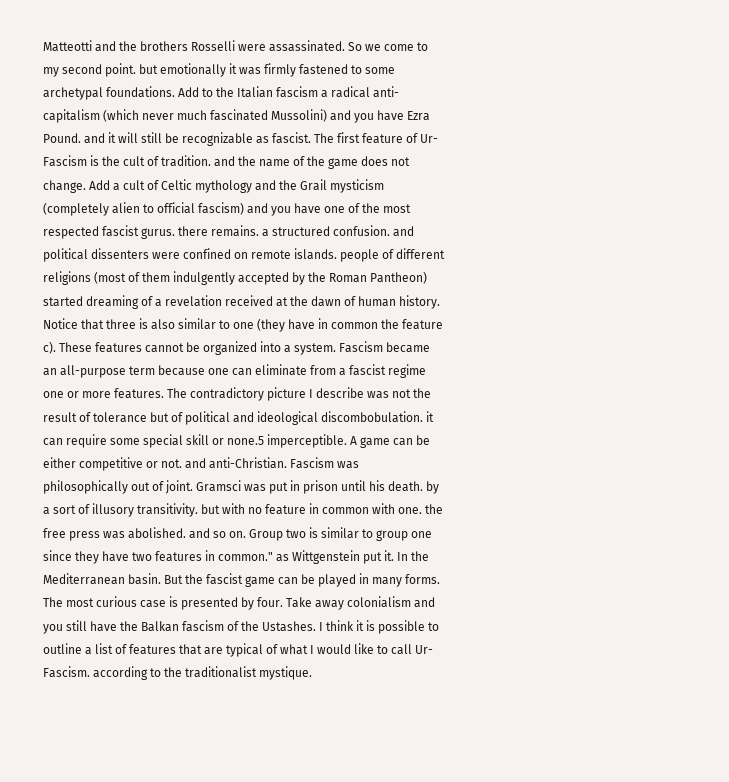Matteotti and the brothers Rosselli were assassinated. So we come to my second point. but emotionally it was firmly fastened to some archetypal foundations. Add to the Italian fascism a radical anti-capitalism (which never much fascinated Mussolini) and you have Ezra Pound. and it will still be recognizable as fascist. The first feature of Ur-Fascism is the cult of tradition. and the name of the game does not change. Add a cult of Celtic mythology and the Grail mysticism (completely alien to official fascism) and you have one of the most respected fascist gurus. there remains. a structured confusion. and political dissenters were confined on remote islands. people of different religions (most of them indulgently accepted by the Roman Pantheon) started dreaming of a revelation received at the dawn of human history. Notice that three is also similar to one (they have in common the feature c). These features cannot be organized into a system. Fascism became an all-purpose term because one can eliminate from a fascist regime one or more features. The contradictory picture I describe was not the result of tolerance but of political and ideological discombobulation. it can require some special skill or none.5 imperceptible. A game can be either competitive or not. and anti-Christian. Fascism was philosophically out of joint. Gramsci was put in prison until his death. by a sort of illusory transitivity. but with no feature in common with one. the free press was abolished. and so on. Group two is similar to group one since they have two features in common." as Wittgenstein put it. In the Mediterranean basin. But the fascist game can be played in many forms. The most curious case is presented by four. Take away colonialism and you still have the Balkan fascism of the Ustashes. I think it is possible to outline a list of features that are typical of what I would like to call Ur-Fascism. according to the traditionalist mystique.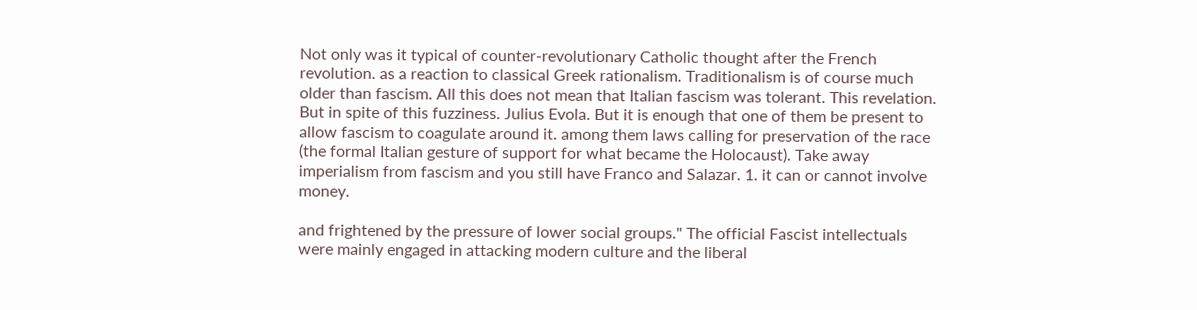Not only was it typical of counter-revolutionary Catholic thought after the French revolution. as a reaction to classical Greek rationalism. Traditionalism is of course much older than fascism. All this does not mean that Italian fascism was tolerant. This revelation. But in spite of this fuzziness. Julius Evola. But it is enough that one of them be present to allow fascism to coagulate around it. among them laws calling for preservation of the race (the formal Italian gesture of support for what became the Holocaust). Take away imperialism from fascism and you still have Franco and Salazar. 1. it can or cannot involve money.

and frightened by the pressure of lower social groups." The official Fascist intellectuals were mainly engaged in attacking modern culture and the liberal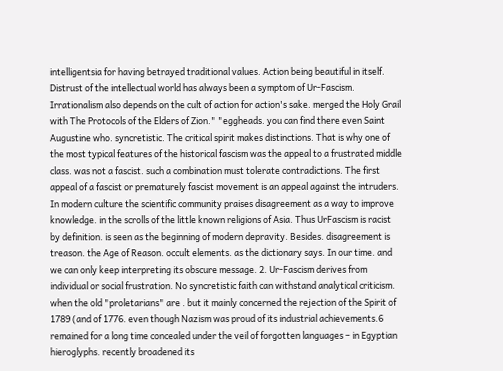intelligentsia for having betrayed traditional values. Action being beautiful in itself. Distrust of the intellectual world has always been a symptom of Ur-Fascism. Irrationalism also depends on the cult of action for action's sake. merged the Holy Grail with The Protocols of the Elders of Zion." "eggheads. you can find there even Saint Augustine who. syncretistic. The critical spirit makes distinctions. That is why one of the most typical features of the historical fascism was the appeal to a frustrated middle class. was not a fascist. such a combination must tolerate contradictions. The first appeal of a fascist or prematurely fascist movement is an appeal against the intruders. In modern culture the scientific community praises disagreement as a way to improve knowledge. in the scrolls of the little known religions of Asia. Thus UrFascism is racist by definition. is seen as the beginning of modern depravity. Besides. disagreement is treason. the Age of Reason. occult elements. as the dictionary says. In our time. and we can only keep interpreting its obscure message. 2. Ur-Fascism derives from individual or social frustration. No syncretistic faith can withstand analytical criticism. when the old "proletarians" are . but it mainly concerned the rejection of the Spirit of 1789 (and of 1776. even though Nazism was proud of its industrial achievements.6 remained for a long time concealed under the veil of forgotten languages – in Egyptian hieroglyphs. recently broadened its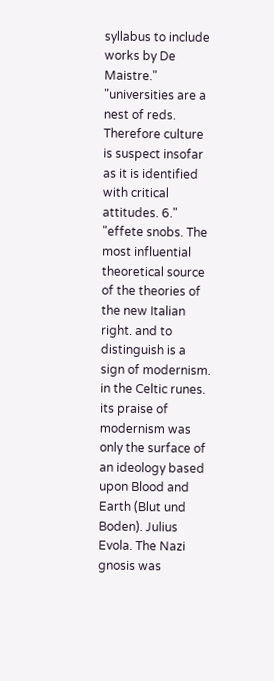syllabus to include works by De Maistre." "universities are a nest of reds. Therefore culture is suspect insofar as it is identified with critical attitudes. 6." "effete snobs. The most influential theoretical source of the theories of the new Italian right. and to distinguish is a sign of modernism. in the Celtic runes. its praise of modernism was only the surface of an ideology based upon Blood and Earth (Blut und Boden). Julius Evola. The Nazi gnosis was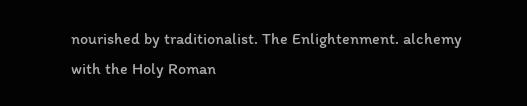nourished by traditionalist. The Enlightenment. alchemy with the Holy Roman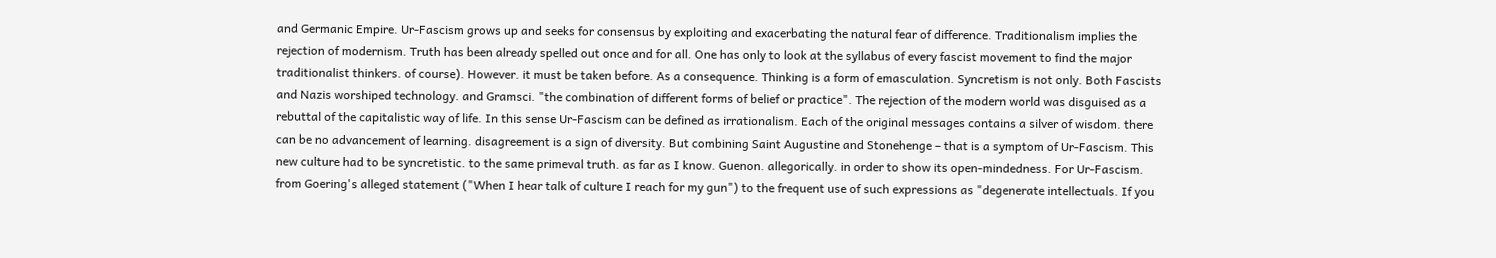and Germanic Empire. Ur-Fascism grows up and seeks for consensus by exploiting and exacerbating the natural fear of difference. Traditionalism implies the rejection of modernism. Truth has been already spelled out once and for all. One has only to look at the syllabus of every fascist movement to find the major traditionalist thinkers. of course). However. it must be taken before. As a consequence. Thinking is a form of emasculation. Syncretism is not only. Both Fascists and Nazis worshiped technology. and Gramsci. "the combination of different forms of belief or practice". The rejection of the modern world was disguised as a rebuttal of the capitalistic way of life. In this sense Ur-Fascism can be defined as irrationalism. Each of the original messages contains a silver of wisdom. there can be no advancement of learning. disagreement is a sign of diversity. But combining Saint Augustine and Stonehenge – that is a symptom of Ur-Fascism. This new culture had to be syncretistic. to the same primeval truth. as far as I know. Guenon. allegorically. in order to show its open-mindedness. For Ur-Fascism. from Goering's alleged statement ("When I hear talk of culture I reach for my gun") to the frequent use of such expressions as "degenerate intellectuals. If you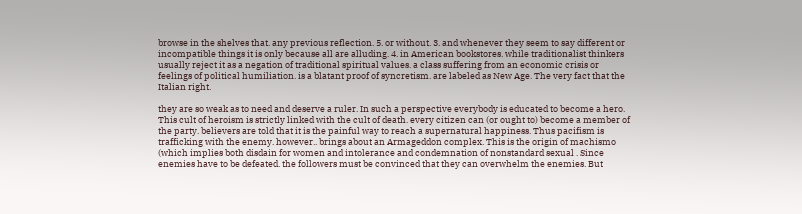browse in the shelves that. any previous reflection. 5. or without. 3. and whenever they seem to say different or incompatible things it is only because all are alluding. 4. in American bookstores. while traditionalist thinkers usually reject it as a negation of traditional spiritual values. a class suffering from an economic crisis or feelings of political humiliation. is a blatant proof of syncretism. are labeled as New Age. The very fact that the Italian right.

they are so weak as to need and deserve a ruler. In such a perspective everybody is educated to become a hero. This cult of heroism is strictly linked with the cult of death. every citizen can (or ought to) become a member of the party. believers are told that it is the painful way to reach a supernatural happiness. Thus pacifism is trafficking with the enemy. however.. brings about an Armageddon complex. This is the origin of machismo (which implies both disdain for women and intolerance and condemnation of nonstandard sexual . Since enemies have to be defeated. the followers must be convinced that they can overwhelm the enemies. But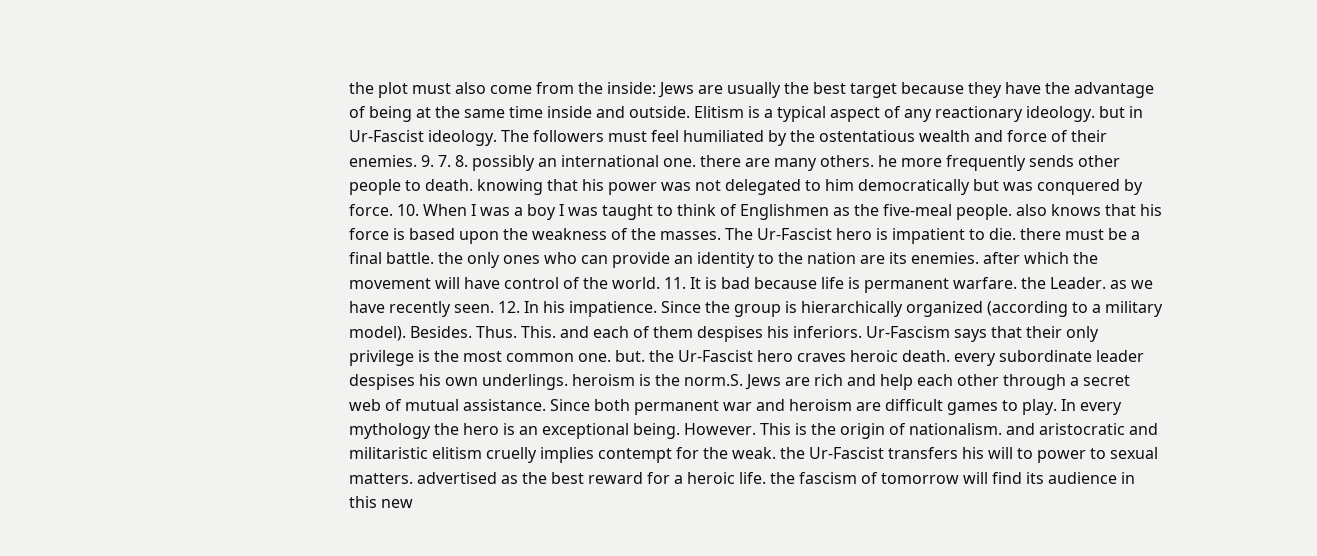the plot must also come from the inside: Jews are usually the best target because they have the advantage of being at the same time inside and outside. Elitism is a typical aspect of any reactionary ideology. but in Ur-Fascist ideology. The followers must feel humiliated by the ostentatious wealth and force of their enemies. 9. 7. 8. possibly an international one. there are many others. he more frequently sends other people to death. knowing that his power was not delegated to him democratically but was conquered by force. 10. When I was a boy I was taught to think of Englishmen as the five-meal people. also knows that his force is based upon the weakness of the masses. The Ur-Fascist hero is impatient to die. there must be a final battle. the only ones who can provide an identity to the nation are its enemies. after which the movement will have control of the world. 11. It is bad because life is permanent warfare. the Leader. as we have recently seen. 12. In his impatience. Since the group is hierarchically organized (according to a military model). Besides. Thus. This. and each of them despises his inferiors. Ur-Fascism says that their only privilege is the most common one. but. the Ur-Fascist hero craves heroic death. every subordinate leader despises his own underlings. heroism is the norm.S. Jews are rich and help each other through a secret web of mutual assistance. Since both permanent war and heroism are difficult games to play. In every mythology the hero is an exceptional being. However. This is the origin of nationalism. and aristocratic and militaristic elitism cruelly implies contempt for the weak. the Ur-Fascist transfers his will to power to sexual matters. advertised as the best reward for a heroic life. the fascism of tomorrow will find its audience in this new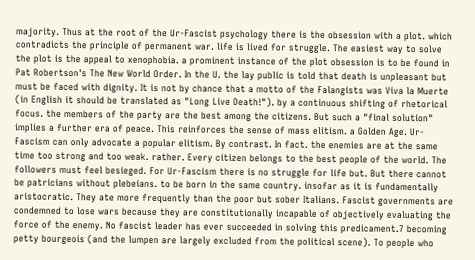majority. Thus at the root of the Ur-Fascist psychology there is the obsession with a plot. which contradicts the principle of permanent war. life is lived for struggle. The easiest way to solve the plot is the appeal to xenophobia. a prominent instance of the plot obsession is to be found in Pat Robertson's The New World Order. In the U. the lay public is told that death is unpleasant but must be faced with dignity. It is not by chance that a motto of the Falangists was Viva la Muerte (in English it should be translated as "Long Live Death!"). by a continuous shifting of rhetorical focus. the members of the party are the best among the citizens. But such a "final solution" implies a further era of peace. This reinforces the sense of mass elitism. a Golden Age. Ur-Fascism can only advocate a popular elitism. By contrast. In fact. the enemies are at the same time too strong and too weak. rather. Every citizen belongs to the best people of the world. The followers must feel besieged. For Ur-Fascism there is no struggle for life but. But there cannot be patricians without plebeians. to be born in the same country. insofar as it is fundamentally aristocratic. They ate more frequently than the poor but sober Italians. Fascist governments are condemned to lose wars because they are constitutionally incapable of objectively evaluating the force of the enemy. No fascist leader has ever succeeded in solving this predicament.7 becoming petty bourgeois (and the lumpen are largely excluded from the political scene). To people who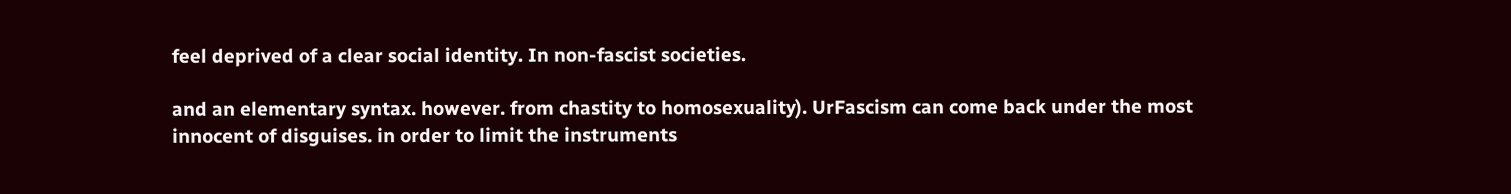feel deprived of a clear social identity. In non-fascist societies.

and an elementary syntax. however. from chastity to homosexuality). UrFascism can come back under the most innocent of disguises. in order to limit the instruments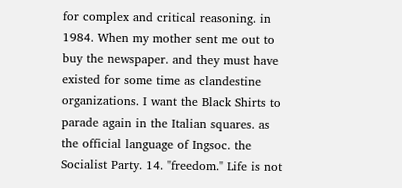for complex and critical reasoning. in 1984. When my mother sent me out to buy the newspaper. and they must have existed for some time as clandestine organizations. I want the Black Shirts to parade again in the Italian squares. as the official language of Ingsoc. the Socialist Party. 14. "freedom." Life is not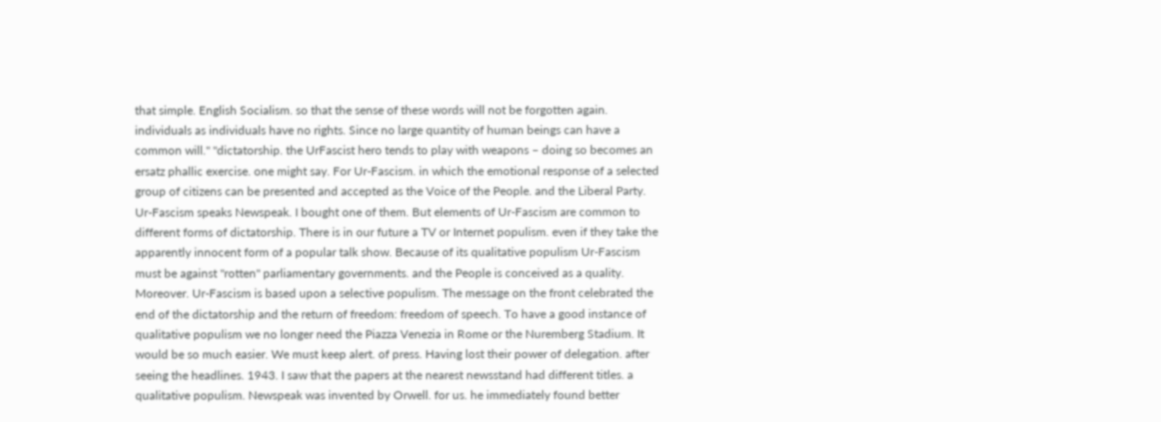that simple. English Socialism. so that the sense of these words will not be forgotten again. individuals as individuals have no rights. Since no large quantity of human beings can have a common will." "dictatorship. the UrFascist hero tends to play with weapons – doing so becomes an ersatz phallic exercise. one might say. For Ur-Fascism. in which the emotional response of a selected group of citizens can be presented and accepted as the Voice of the People. and the Liberal Party. Ur-Fascism speaks Newspeak. I bought one of them. But elements of Ur-Fascism are common to different forms of dictatorship. There is in our future a TV or Internet populism. even if they take the apparently innocent form of a popular talk show. Because of its qualitative populism Ur-Fascism must be against "rotten" parliamentary governments. and the People is conceived as a quality. Moreover. Ur-Fascism is based upon a selective populism. The message on the front celebrated the end of the dictatorship and the return of freedom: freedom of speech. To have a good instance of qualitative populism we no longer need the Piazza Venezia in Rome or the Nuremberg Stadium. It would be so much easier. We must keep alert. of press. Having lost their power of delegation. after seeing the headlines. 1943. I saw that the papers at the nearest newsstand had different titles. a qualitative populism. Newspeak was invented by Orwell. for us. he immediately found better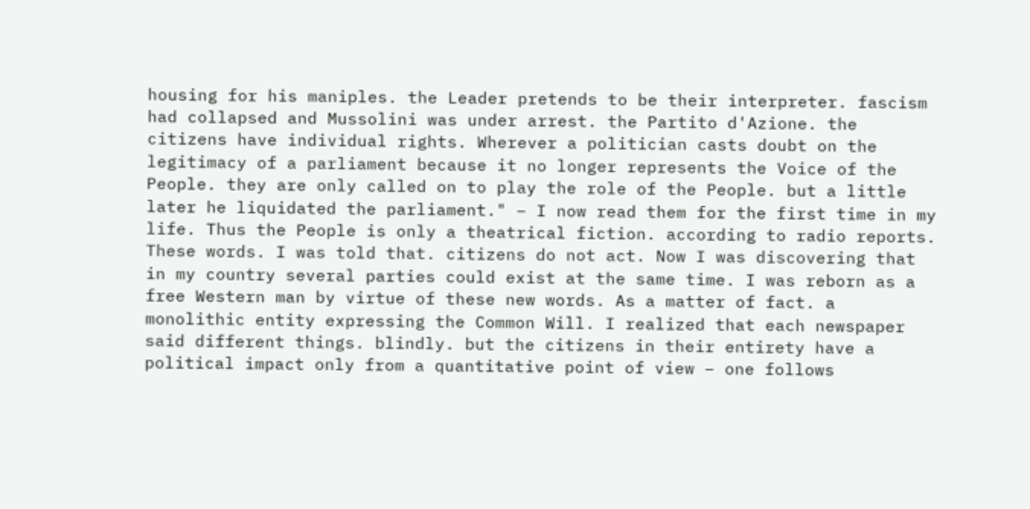housing for his maniples. the Leader pretends to be their interpreter. fascism had collapsed and Mussolini was under arrest. the Partito d'Azione. the citizens have individual rights. Wherever a politician casts doubt on the legitimacy of a parliament because it no longer represents the Voice of the People. they are only called on to play the role of the People. but a little later he liquidated the parliament." – I now read them for the first time in my life. Thus the People is only a theatrical fiction. according to radio reports. These words. I was told that. citizens do not act. Now I was discovering that in my country several parties could exist at the same time. I was reborn as a free Western man by virtue of these new words. As a matter of fact. a monolithic entity expressing the Common Will. I realized that each newspaper said different things. blindly. but the citizens in their entirety have a political impact only from a quantitative point of view – one follows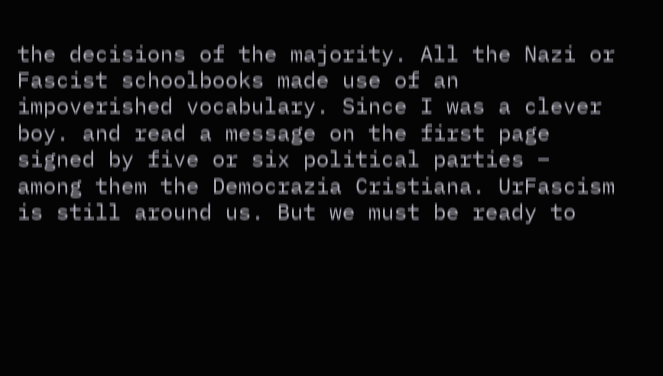the decisions of the majority. All the Nazi or Fascist schoolbooks made use of an impoverished vocabulary. Since I was a clever boy. and read a message on the first page signed by five or six political parties – among them the Democrazia Cristiana. UrFascism is still around us. But we must be ready to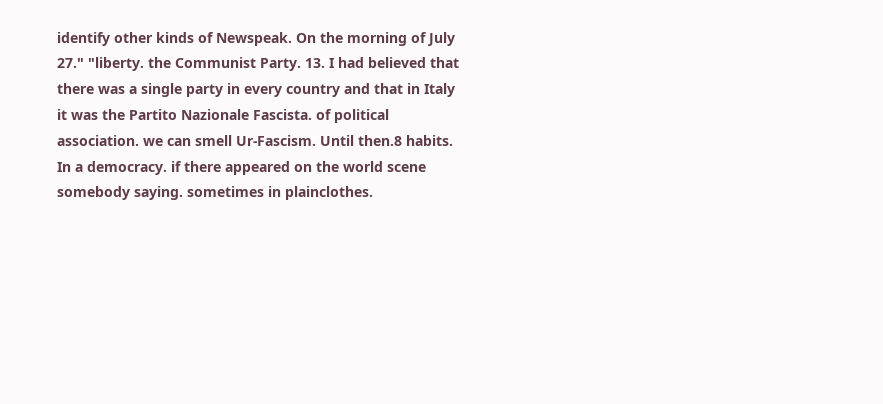identify other kinds of Newspeak. On the morning of July 27." "liberty. the Communist Party. 13. I had believed that there was a single party in every country and that in Italy it was the Partito Nazionale Fascista. of political association. we can smell Ur-Fascism. Until then.8 habits. In a democracy. if there appeared on the world scene somebody saying. sometimes in plainclothes.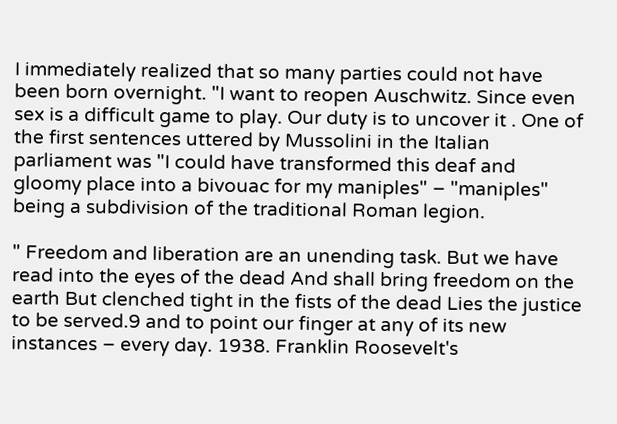I immediately realized that so many parties could not have been born overnight. "I want to reopen Auschwitz. Since even sex is a difficult game to play. Our duty is to uncover it . One of the first sentences uttered by Mussolini in the Italian parliament was "I could have transformed this deaf and gloomy place into a bivouac for my maniples" – "maniples" being a subdivision of the traditional Roman legion.

" Freedom and liberation are an unending task. But we have read into the eyes of the dead And shall bring freedom on the earth But clenched tight in the fists of the dead Lies the justice to be served.9 and to point our finger at any of its new instances – every day. 1938. Franklin Roosevelt's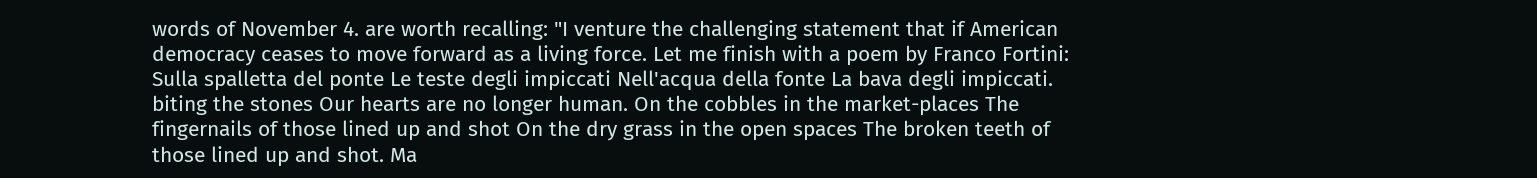words of November 4. are worth recalling: "I venture the challenging statement that if American democracy ceases to move forward as a living force. Let me finish with a poem by Franco Fortini: Sulla spalletta del ponte Le teste degli impiccati Nell'acqua della fonte La bava degli impiccati. biting the stones Our hearts are no longer human. On the cobbles in the market-places The fingernails of those lined up and shot On the dry grass in the open spaces The broken teeth of those lined up and shot. Ma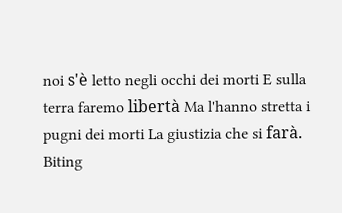noi s'è letto negli occhi dei morti E sulla terra faremo libertà Ma l'hanno stretta i pugni dei morti La giustizia che si farà. Biting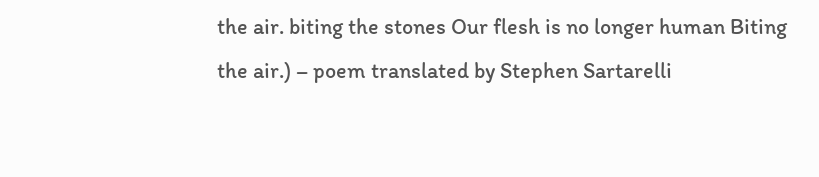the air. biting the stones Our flesh is no longer human Biting the air.) – poem translated by Stephen Sartarelli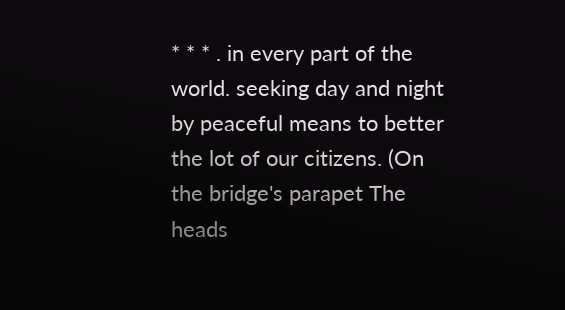* * * . in every part of the world. seeking day and night by peaceful means to better the lot of our citizens. (On the bridge's parapet The heads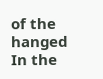of the hanged In the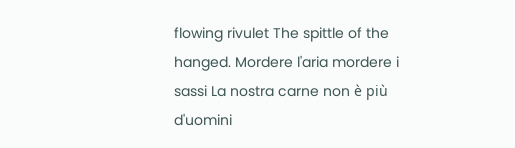flowing rivulet The spittle of the hanged. Mordere l'aria mordere i sassi La nostra carne non è più d'uomini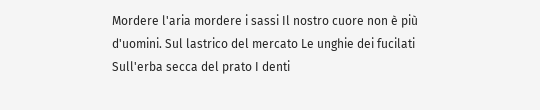Mordere l'aria mordere i sassi Il nostro cuore non è più d'uomini. Sul lastrico del mercato Le unghie dei fucilati Sull'erba secca del prato I denti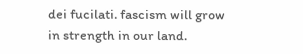dei fucilati. fascism will grow in strength in our land.